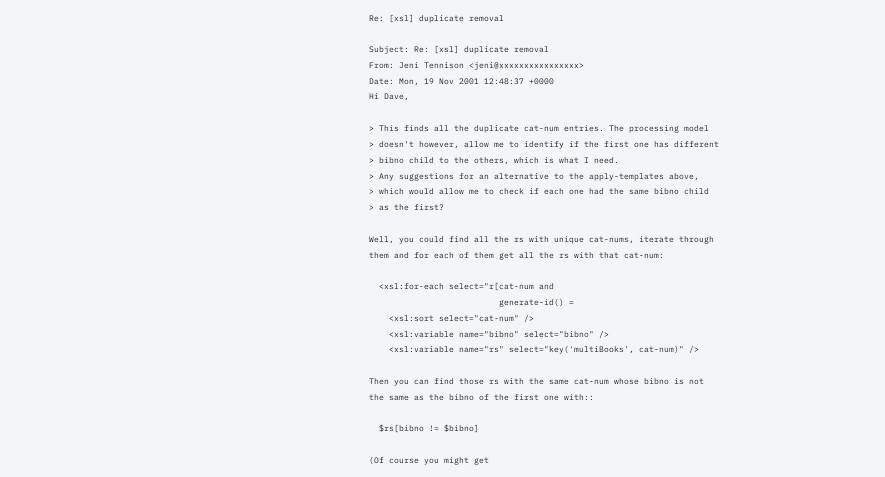Re: [xsl] duplicate removal

Subject: Re: [xsl] duplicate removal
From: Jeni Tennison <jeni@xxxxxxxxxxxxxxxx>
Date: Mon, 19 Nov 2001 12:48:37 +0000
Hi Dave,

> This finds all the duplicate cat-num entries. The processing model
> doesn't however, allow me to identify if the first one has different
> bibno child to the others, which is what I need.
> Any suggestions for an alternative to the apply-templates above,
> which would allow me to check if each one had the same bibno child
> as the first?

Well, you could find all the rs with unique cat-nums, iterate through
them and for each of them get all the rs with that cat-num:

  <xsl:for-each select="r[cat-num and
                          generate-id() =
    <xsl:sort select="cat-num" />
    <xsl:variable name="bibno" select="bibno" />
    <xsl:variable name="rs" select="key('multiBooks', cat-num)" />

Then you can find those rs with the same cat-num whose bibno is not
the same as the bibno of the first one with::

  $rs[bibno != $bibno]

(Of course you might get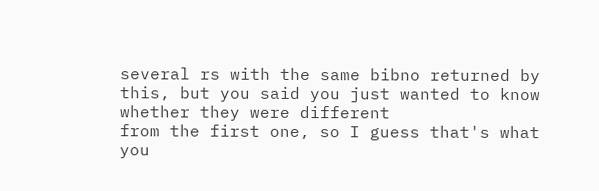several rs with the same bibno returned by
this, but you said you just wanted to know whether they were different
from the first one, so I guess that's what you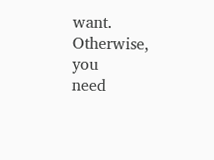want. Otherwise, you
need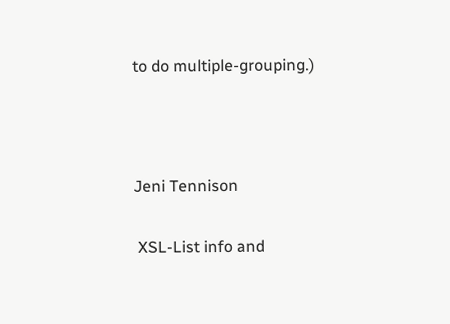to do multiple-grouping.)



Jeni Tennison

 XSL-List info and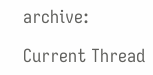archive:

Current Thread